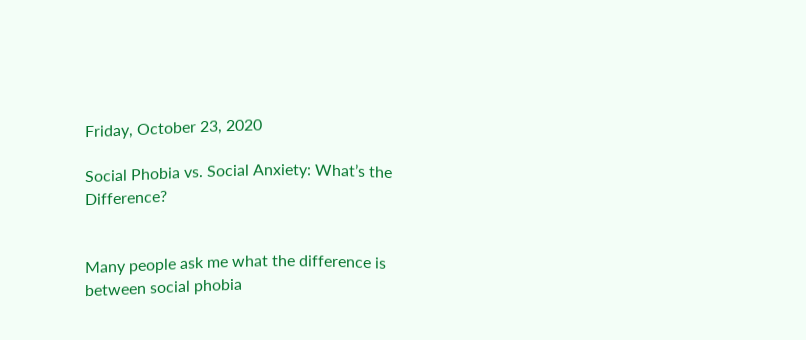Friday, October 23, 2020

Social Phobia vs. Social Anxiety: What’s the Difference?


Many people ask me what the difference is between social phobia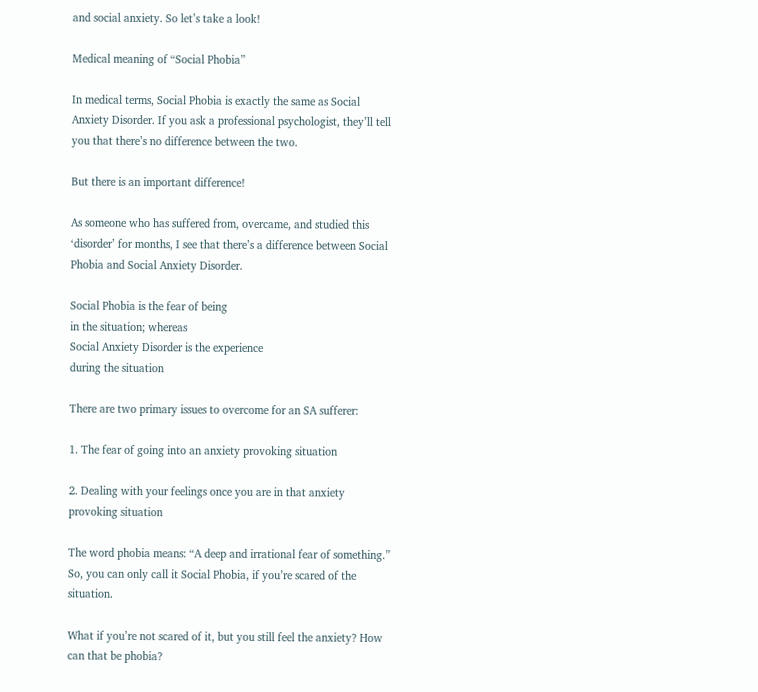and social anxiety. So let’s take a look!

Medical meaning of “Social Phobia”

In medical terms, Social Phobia is exactly the same as Social Anxiety Disorder. If you ask a professional psychologist, they’ll tell you that there’s no difference between the two.

But there is an important difference!

As someone who has suffered from, overcame, and studied this ‘disorder’ for months, I see that there’s a difference between Social Phobia and Social Anxiety Disorder.

Social Phobia is the fear of being
in the situation; whereas
Social Anxiety Disorder is the experience
during the situation

There are two primary issues to overcome for an SA sufferer:

1. The fear of going into an anxiety provoking situation

2. Dealing with your feelings once you are in that anxiety provoking situation

The word phobia means: “A deep and irrational fear of something.” So, you can only call it Social Phobia, if you’re scared of the situation.

What if you’re not scared of it, but you still feel the anxiety? How can that be phobia?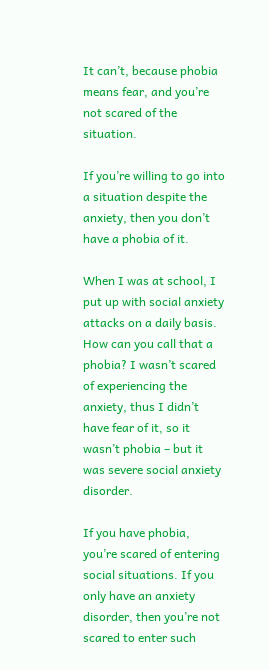It can’t, because phobia means fear, and you’re not scared of the situation.

If you’re willing to go into a situation despite the anxiety, then you don’t have a phobia of it.

When I was at school, I put up with social anxiety attacks on a daily basis. How can you call that a phobia? I wasn’t scared of experiencing the anxiety, thus I didn’t have fear of it, so it wasn’t phobia – but it was severe social anxiety disorder.

If you have phobia, you’re scared of entering social situations. If you only have an anxiety disorder, then you’re not scared to enter such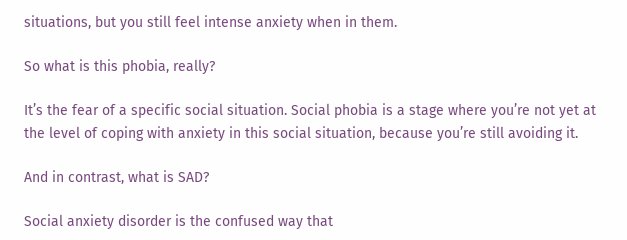situations, but you still feel intense anxiety when in them.

So what is this phobia, really?

It’s the fear of a specific social situation. Social phobia is a stage where you’re not yet at the level of coping with anxiety in this social situation, because you’re still avoiding it.

And in contrast, what is SAD?

Social anxiety disorder is the confused way that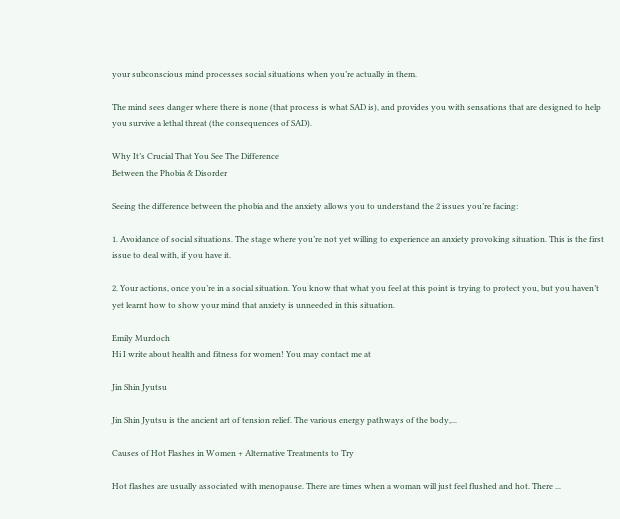your subconscious mind processes social situations when you’re actually in them.

The mind sees danger where there is none (that process is what SAD is), and provides you with sensations that are designed to help you survive a lethal threat (the consequences of SAD).

Why It’s Crucial That You See The Difference
Between the Phobia & Disorder

Seeing the difference between the phobia and the anxiety allows you to understand the 2 issues you’re facing:

1. Avoidance of social situations. The stage where you’re not yet willing to experience an anxiety provoking situation. This is the first issue to deal with, if you have it.

2. Your actions, once you’re in a social situation. You know that what you feel at this point is trying to protect you, but you haven’t yet learnt how to show your mind that anxiety is unneeded in this situation.

Emily Murdoch
Hi I write about health and fitness for women! You may contact me at

Jin Shin Jyutsu

Jin Shin Jyutsu is the ancient art of tension relief. The various energy pathways of the body,...

Causes of Hot Flashes in Women + Alternative Treatments to Try

Hot flashes are usually associated with menopause. There are times when a woman will just feel flushed and hot. There ...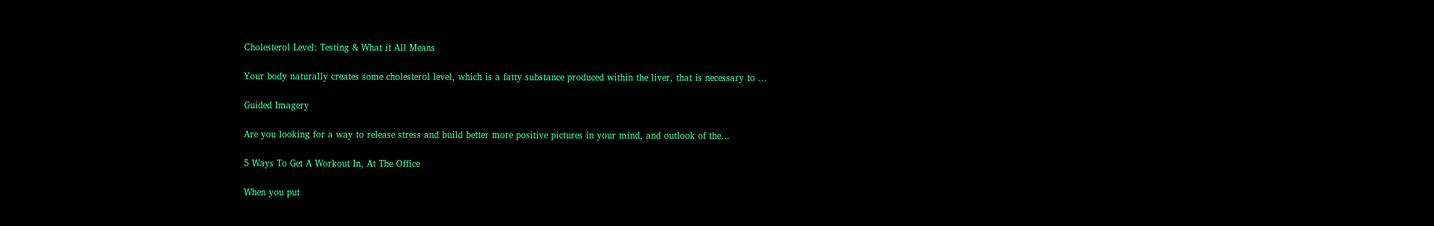Cholesterol Level: Testing & What it All Means

Your body naturally creates some cholesterol level, which is a fatty substance produced within the liver, that is necessary to ...

Guided Imagery

Are you looking for a way to release stress and build better more positive pictures in your mind, and outlook of the...

5 Ways To Get A Workout In, At The Office

When you put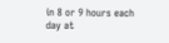in 8 or 9 hours each day at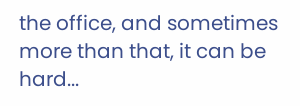the office, and sometimes more than that, it can be hard...